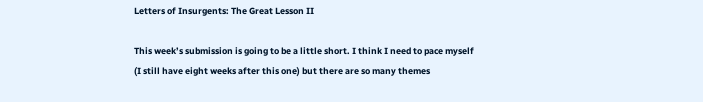Letters of Insurgents: The Great Lesson II

This week’s submission is going to be a little short. I think I need to pace myself (I still have eight weeks after this one) but there are so many themes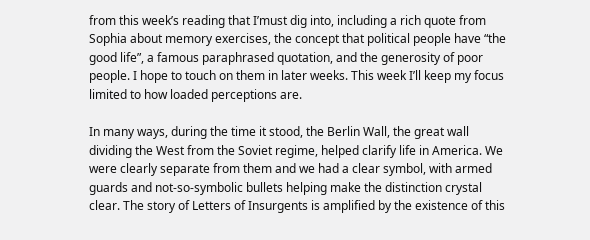from this week’s reading that I’must dig into, including a rich quote from Sophia about memory exercises, the concept that political people have “the good life”, a famous paraphrased quotation, and the generosity of poor people. I hope to touch on them in later weeks. This week I’ll keep my focus limited to how loaded perceptions are.

In many ways, during the time it stood, the Berlin Wall, the great wall dividing the West from the Soviet regime, helped clarify life in America. We were clearly separate from them and we had a clear symbol, with armed guards and not-so-symbolic bullets helping make the distinction crystal clear. The story of Letters of Insurgents is amplified by the existence of this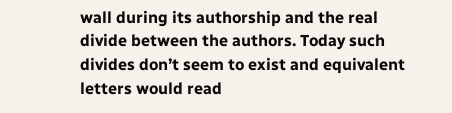wall during its authorship and the real divide between the authors. Today such divides don’t seem to exist and equivalent letters would read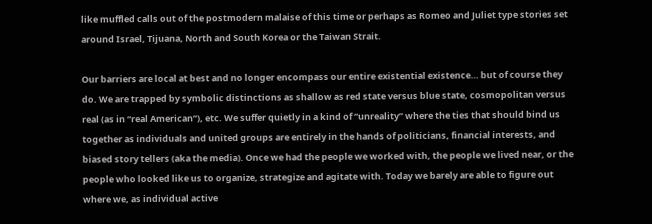like muffled calls out of the postmodern malaise of this time or perhaps as Romeo and Juliet type stories set around Israel, Tijuana, North and South Korea or the Taiwan Strait.

Our barriers are local at best and no longer encompass our entire existential existence… but of course they do. We are trapped by symbolic distinctions as shallow as red state versus blue state, cosmopolitan versus real (as in “real American”), etc. We suffer quietly in a kind of “unreality” where the ties that should bind us together as individuals and united groups are entirely in the hands of politicians, financial interests, and biased story tellers (aka the media). Once we had the people we worked with, the people we lived near, or the people who looked like us to organize, strategize and agitate with. Today we barely are able to figure out where we, as individual active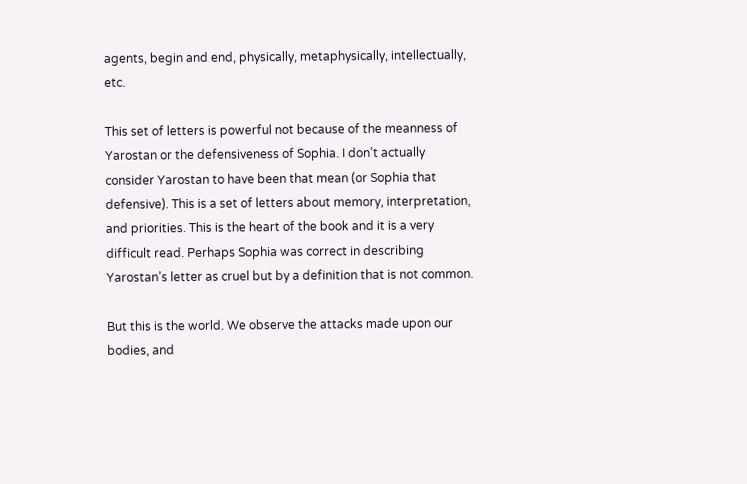agents, begin and end, physically, metaphysically, intellectually, etc.

This set of letters is powerful not because of the meanness of Yarostan or the defensiveness of Sophia. I don’t actually consider Yarostan to have been that mean (or Sophia that defensive). This is a set of letters about memory, interpretation, and priorities. This is the heart of the book and it is a very difficult read. Perhaps Sophia was correct in describing Yarostan’s letter as cruel but by a definition that is not common.

But this is the world. We observe the attacks made upon our bodies, and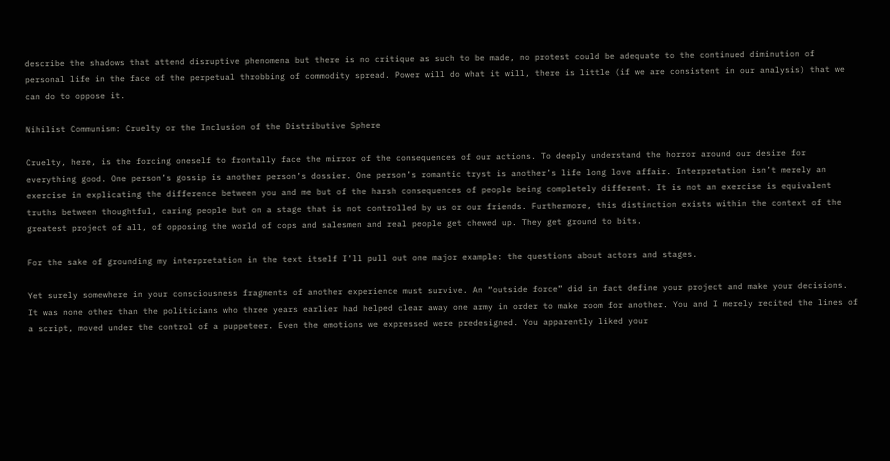describe the shadows that attend disruptive phenomena but there is no critique as such to be made, no protest could be adequate to the continued diminution of personal life in the face of the perpetual throbbing of commodity spread. Power will do what it will, there is little (if we are consistent in our analysis) that we can do to oppose it.

Nihilist Communism: Cruelty or the Inclusion of the Distributive Sphere

Cruelty, here, is the forcing oneself to frontally face the mirror of the consequences of our actions. To deeply understand the horror around our desire for everything good. One person’s gossip is another person’s dossier. One person’s romantic tryst is another’s life long love affair. Interpretation isn’t merely an exercise in explicating the difference between you and me but of the harsh consequences of people being completely different. It is not an exercise is equivalent truths between thoughtful, caring people but on a stage that is not controlled by us or our friends. Furthermore, this distinction exists within the context of the greatest project of all, of opposing the world of cops and salesmen and real people get chewed up. They get ground to bits.

For the sake of grounding my interpretation in the text itself I’ll pull out one major example: the questions about actors and stages.

Yet surely somewhere in your consciousness fragments of another experience must survive. An “outside force” did in fact define your project and make your decisions. It was none other than the politicians who three years earlier had helped clear away one army in order to make room for another. You and I merely recited the lines of a script, moved under the control of a puppeteer. Even the emotions we expressed were predesigned. You apparently liked your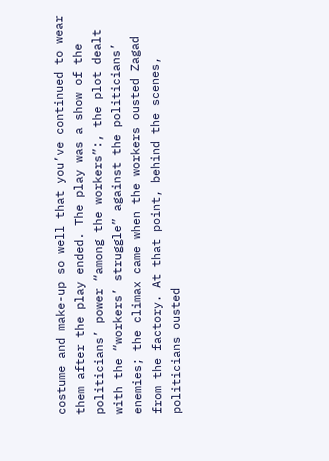costume and make-up so well that you’ve continued to wear them after the play ended. The play was a show of the politicians’ power “among the workers”:, the plot dealt with the “workers’ struggle” against the politicians’ enemies; the climax came when the workers ousted Zagad from the factory. At that point, behind the scenes, politicians ousted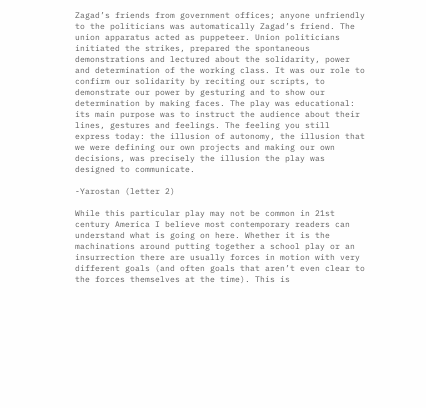Zagad’s friends from government offices; anyone unfriendly to the politicians was automatically Zagad’s friend. The union apparatus acted as puppeteer. Union politicians initiated the strikes, prepared the spontaneous demonstrations and lectured about the solidarity, power and determination of the working class. It was our role to confirm our solidarity by reciting our scripts, to demonstrate our power by gesturing and to show our determination by making faces. The play was educational: its main purpose was to instruct the audience about their lines, gestures and feelings. The feeling you still express today: the illusion of autonomy, the illusion that we were defining our own projects and making our own decisions, was precisely the illusion the play was designed to communicate.

-Yarostan (letter 2)

While this particular play may not be common in 21st century America I believe most contemporary readers can understand what is going on here. Whether it is the machinations around putting together a school play or an insurrection there are usually forces in motion with very different goals (and often goals that aren’t even clear to the forces themselves at the time). This is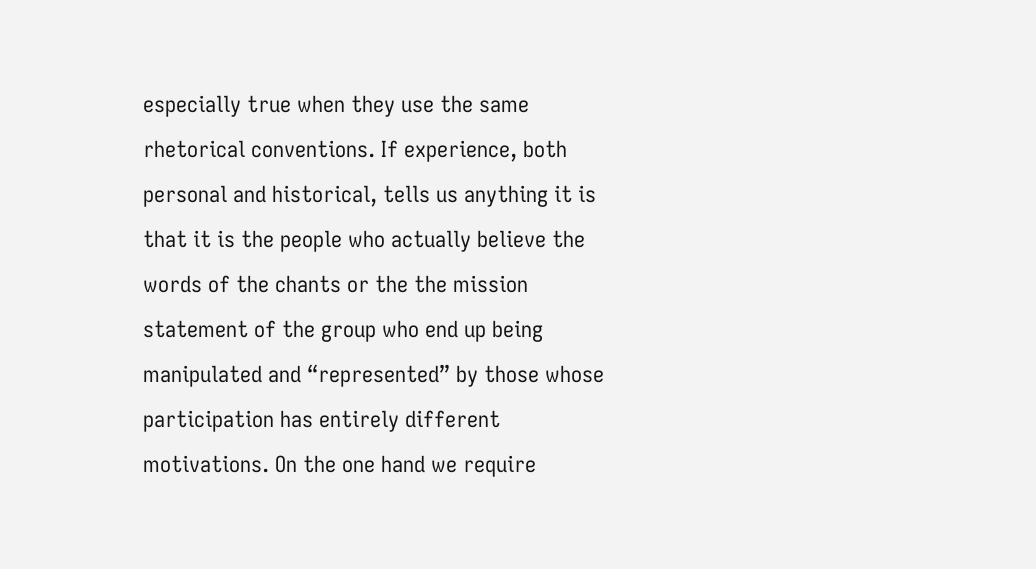especially true when they use the same rhetorical conventions. If experience, both personal and historical, tells us anything it is that it is the people who actually believe the words of the chants or the the mission statement of the group who end up being manipulated and “represented” by those whose participation has entirely different motivations. On the one hand we require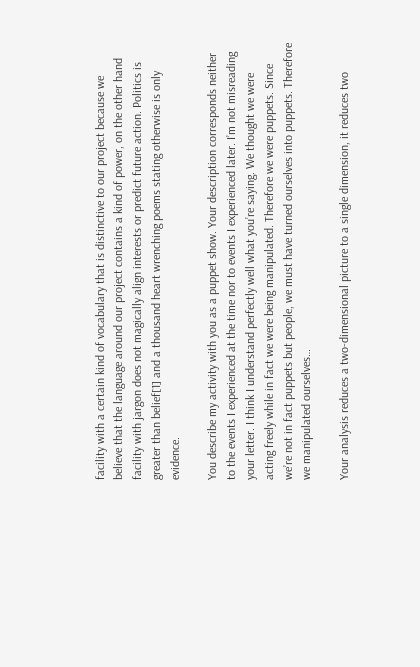facility with a certain kind of vocabulary that is distinctive to our project because we believe that the language around our project contains a kind of power, on the other hand facility with jargon does not magically align interests or predict future action. Politics is greater than belief[1] and a thousand heart wrenching poems stating otherwise is only evidence.

You describe my activity with you as a puppet show. Your description corresponds neither to the events I experienced at the time nor to events I experienced later. I’m not misreading your letter. I think I understand perfectly well what you’re saying. We thought we were acting freely while in fact we were being manipulated. Therefore we were puppets. Since we’re not in fact puppets but people, we must have turned ourselves into puppets. Therefore we manipulated ourselves…

Your analysis reduces a two-dimensional picture to a single dimension, it reduces two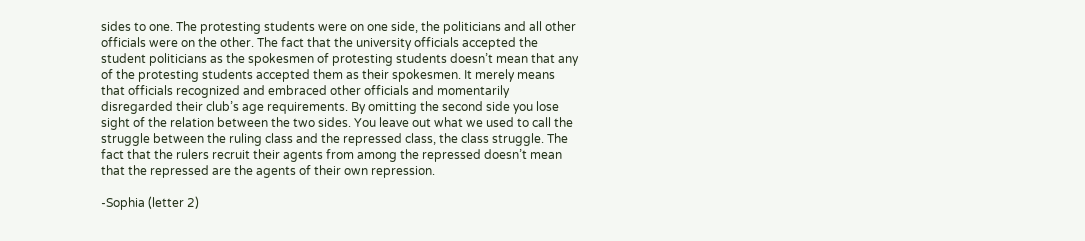sides to one. The protesting students were on one side, the politicians and all other officials were on the other. The fact that the university officials accepted the student politicians as the spokesmen of protesting students doesn’t mean that any of the protesting students accepted them as their spokesmen. It merely means that officials recognized and embraced other officials and momentarily disregarded their club’s age requirements. By omitting the second side you lose sight of the relation between the two sides. You leave out what we used to call the struggle between the ruling class and the repressed class, the class struggle. The fact that the rulers recruit their agents from among the repressed doesn’t mean that the repressed are the agents of their own repression.

-Sophia (letter 2)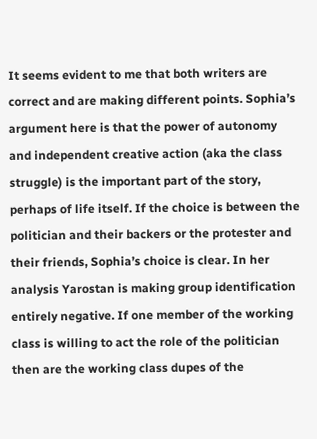It seems evident to me that both writers are correct and are making different points. Sophia’s argument here is that the power of autonomy and independent creative action (aka the class struggle) is the important part of the story, perhaps of life itself. If the choice is between the politician and their backers or the protester and their friends, Sophia’s choice is clear. In her analysis Yarostan is making group identification entirely negative. If one member of the working class is willing to act the role of the politician then are the working class dupes of the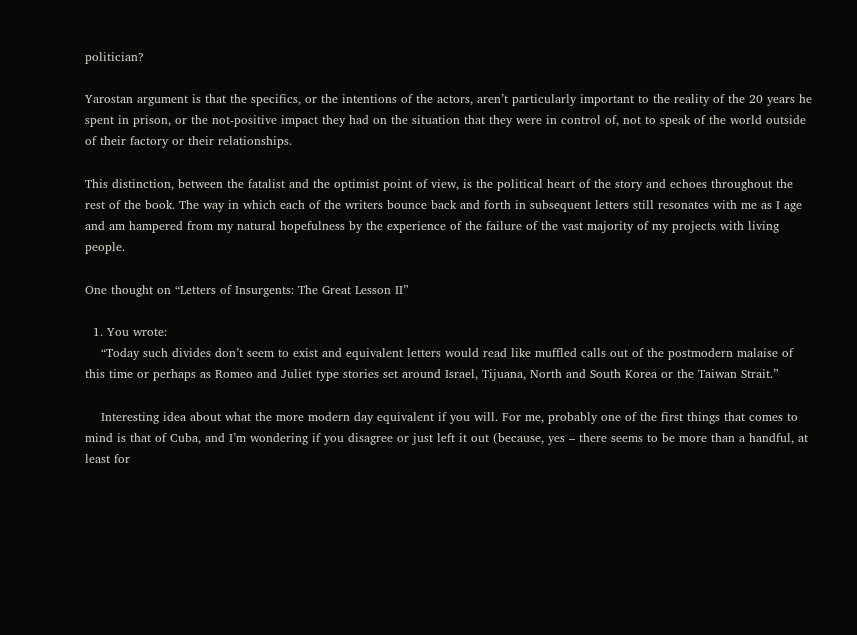politician?

Yarostan argument is that the specifics, or the intentions of the actors, aren’t particularly important to the reality of the 20 years he spent in prison, or the not-positive impact they had on the situation that they were in control of, not to speak of the world outside of their factory or their relationships.

This distinction, between the fatalist and the optimist point of view, is the political heart of the story and echoes throughout the rest of the book. The way in which each of the writers bounce back and forth in subsequent letters still resonates with me as I age and am hampered from my natural hopefulness by the experience of the failure of the vast majority of my projects with living people.

One thought on “Letters of Insurgents: The Great Lesson II”

  1. You wrote:
    “Today such divides don’t seem to exist and equivalent letters would read like muffled calls out of the postmodern malaise of this time or perhaps as Romeo and Juliet type stories set around Israel, Tijuana, North and South Korea or the Taiwan Strait.”

    Interesting idea about what the more modern day equivalent if you will. For me, probably one of the first things that comes to mind is that of Cuba, and I’m wondering if you disagree or just left it out (because, yes – there seems to be more than a handful, at least for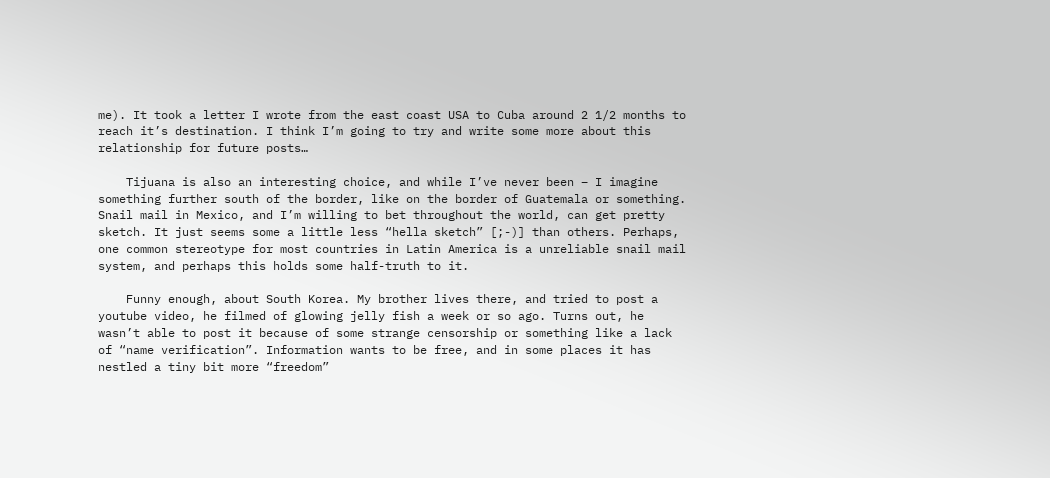me). It took a letter I wrote from the east coast USA to Cuba around 2 1/2 months to reach it’s destination. I think I’m going to try and write some more about this relationship for future posts…

    Tijuana is also an interesting choice, and while I’ve never been – I imagine something further south of the border, like on the border of Guatemala or something. Snail mail in Mexico, and I’m willing to bet throughout the world, can get pretty sketch. It just seems some a little less “hella sketch” [;-)] than others. Perhaps, one common stereotype for most countries in Latin America is a unreliable snail mail system, and perhaps this holds some half-truth to it.

    Funny enough, about South Korea. My brother lives there, and tried to post a youtube video, he filmed of glowing jelly fish a week or so ago. Turns out, he wasn’t able to post it because of some strange censorship or something like a lack of “name verification”. Information wants to be free, and in some places it has nestled a tiny bit more “freedom”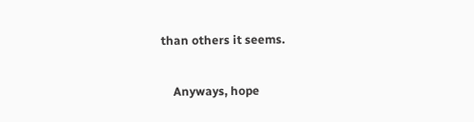than others it seems.

    Anyways, hope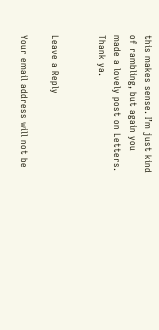this makes sense. I’m just kind of rambling, but again you made a lovely post on Letters. Thank ya.


Leave a Reply

Your email address will not be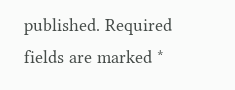published. Required fields are marked *